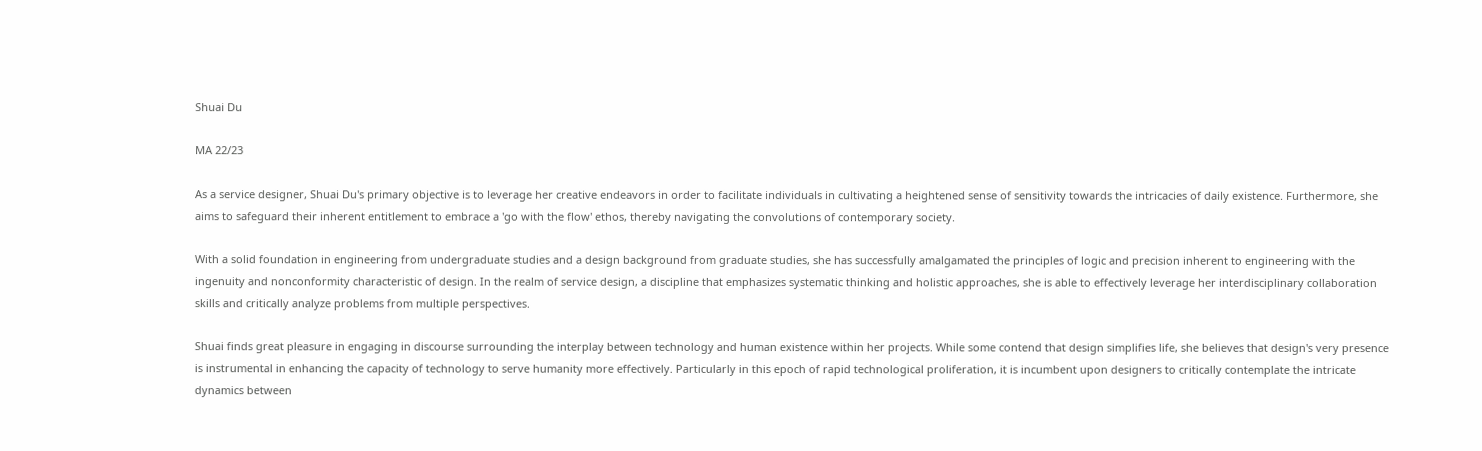Shuai Du

MA 22/23

As a service designer, Shuai Du's primary objective is to leverage her creative endeavors in order to facilitate individuals in cultivating a heightened sense of sensitivity towards the intricacies of daily existence. Furthermore, she aims to safeguard their inherent entitlement to embrace a 'go with the flow' ethos, thereby navigating the convolutions of contemporary society.

With a solid foundation in engineering from undergraduate studies and a design background from graduate studies, she has successfully amalgamated the principles of logic and precision inherent to engineering with the ingenuity and nonconformity characteristic of design. In the realm of service design, a discipline that emphasizes systematic thinking and holistic approaches, she is able to effectively leverage her interdisciplinary collaboration skills and critically analyze problems from multiple perspectives.

Shuai finds great pleasure in engaging in discourse surrounding the interplay between technology and human existence within her projects. While some contend that design simplifies life, she believes that design's very presence is instrumental in enhancing the capacity of technology to serve humanity more effectively. Particularly in this epoch of rapid technological proliferation, it is incumbent upon designers to critically contemplate the intricate dynamics between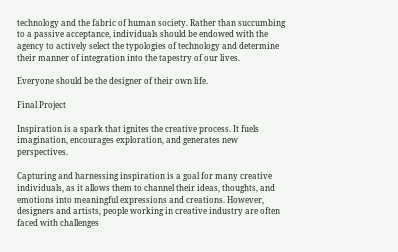technology and the fabric of human society. Rather than succumbing to a passive acceptance, individuals should be endowed with the agency to actively select the typologies of technology and determine their manner of integration into the tapestry of our lives.

Everyone should be the designer of their own life.

Final Project

Inspiration is a spark that ignites the creative process. It fuels imagination, encourages exploration, and generates new perspectives.

Capturing and harnessing inspiration is a goal for many creative individuals, as it allows them to channel their ideas, thoughts, and emotions into meaningful expressions and creations. However, designers and artists, people working in creative industry are often faced with challenges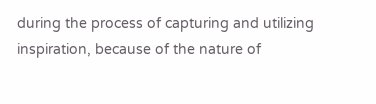during the process of capturing and utilizing inspiration, because of the nature of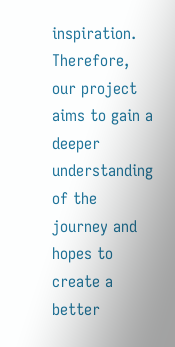inspiration. Therefore, our project aims to gain a deeper understanding of the journey and hopes to create a better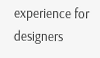experience for designers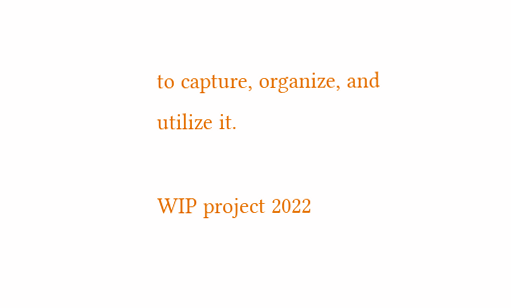to capture, organize, and utilize it.

WIP project 2022